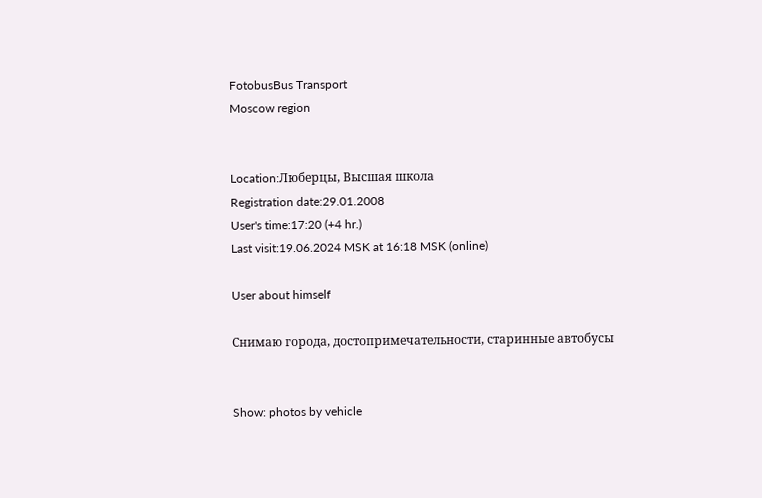FotobusBus Transport
Moscow region


Location:Люберцы, Высшая школа
Registration date:29.01.2008
User's time:17:20 (+4 hr.)
Last visit:19.06.2024 MSK at 16:18 MSK (online)

User about himself

Снимаю города, достопримечательности, старинные автобусы


Show: photos by vehicle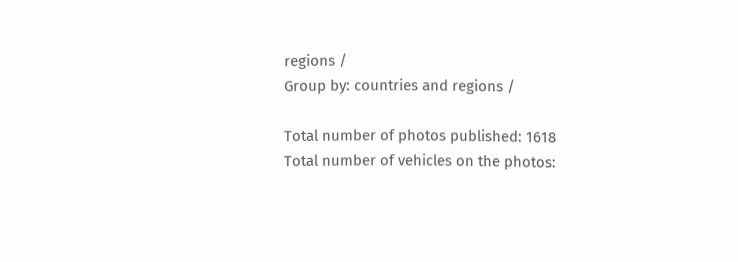regions /
Group by: countries and regions /

Total number of photos published: 1618
Total number of vehicles on the photos: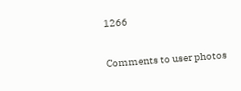1266

Comments to user photos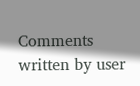Comments written by user